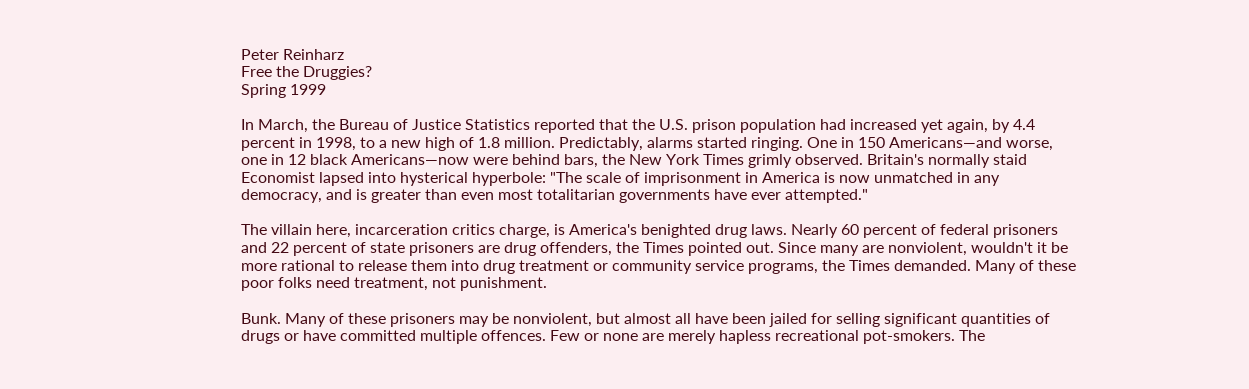Peter Reinharz
Free the Druggies?
Spring 1999

In March, the Bureau of Justice Statistics reported that the U.S. prison population had increased yet again, by 4.4 percent in 1998, to a new high of 1.8 million. Predictably, alarms started ringing. One in 150 Americans—and worse, one in 12 black Americans—now were behind bars, the New York Times grimly observed. Britain's normally staid Economist lapsed into hysterical hyperbole: "The scale of imprisonment in America is now unmatched in any democracy, and is greater than even most totalitarian governments have ever attempted."

The villain here, incarceration critics charge, is America's benighted drug laws. Nearly 60 percent of federal prisoners and 22 percent of state prisoners are drug offenders, the Times pointed out. Since many are nonviolent, wouldn't it be more rational to release them into drug treatment or community service programs, the Times demanded. Many of these poor folks need treatment, not punishment.

Bunk. Many of these prisoners may be nonviolent, but almost all have been jailed for selling significant quantities of drugs or have committed multiple offences. Few or none are merely hapless recreational pot-smokers. The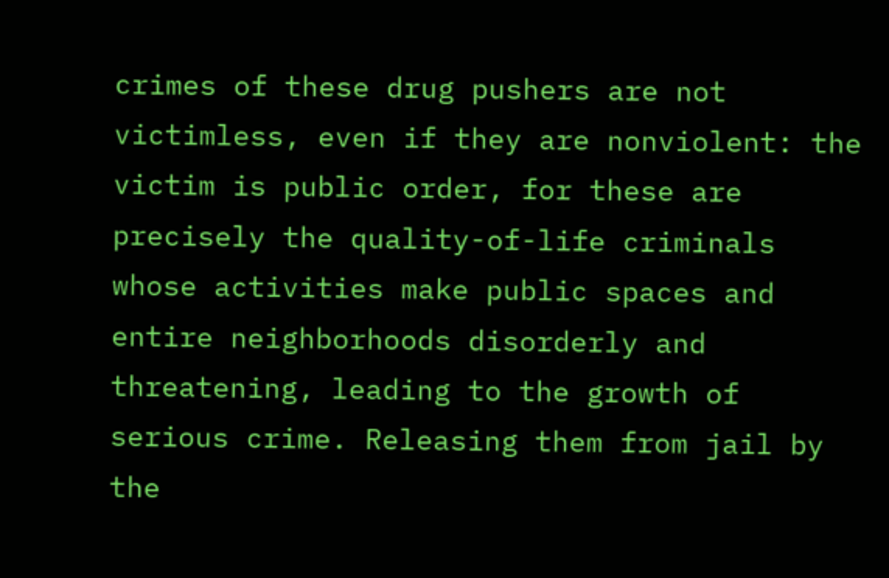crimes of these drug pushers are not victimless, even if they are nonviolent: the victim is public order, for these are precisely the quality-of-life criminals whose activities make public spaces and entire neighborhoods disorderly and threatening, leading to the growth of serious crime. Releasing them from jail by the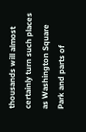thousands will almost certainly turn such places as Washington Square Park and parts of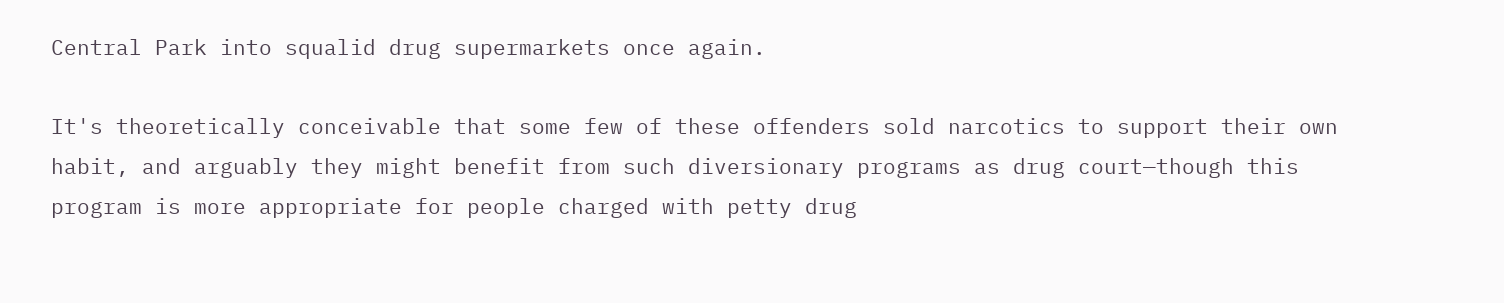Central Park into squalid drug supermarkets once again.

It's theoretically conceivable that some few of these offenders sold narcotics to support their own habit, and arguably they might benefit from such diversionary programs as drug court—though this program is more appropriate for people charged with petty drug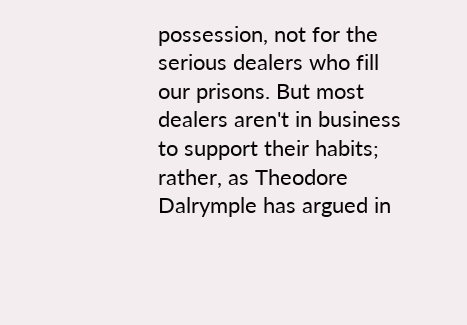possession, not for the serious dealers who fill our prisons. But most dealers aren't in business to support their habits; rather, as Theodore Dalrymple has argued in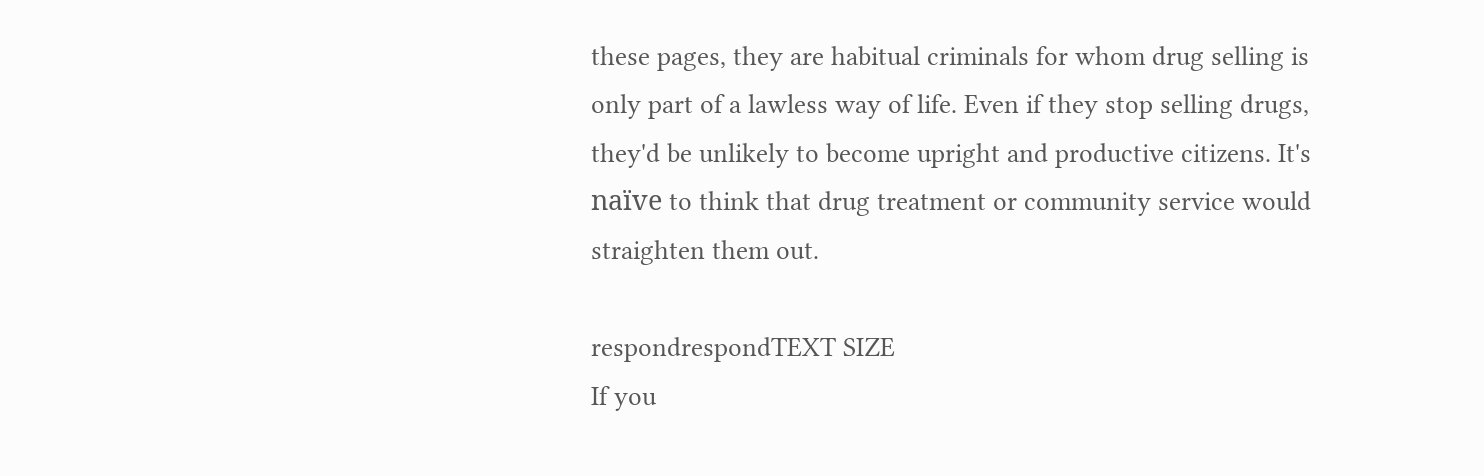these pages, they are habitual criminals for whom drug selling is only part of a lawless way of life. Even if they stop selling drugs, they'd be unlikely to become upright and productive citizens. It's naïve to think that drug treatment or community service would straighten them out.

respondrespondTEXT SIZE
If you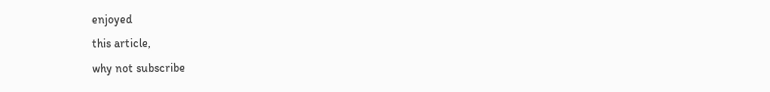enjoyed
this article,
why not subscribe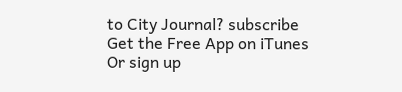to City Journal? subscribe Get the Free App on iTunes Or sign up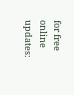for free online updates: